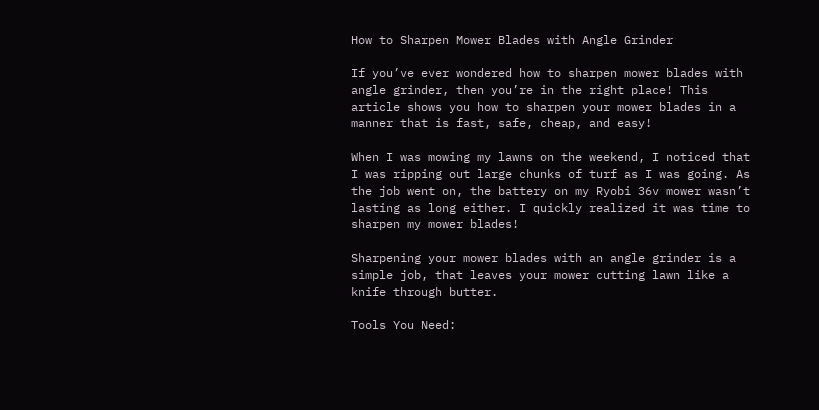How to Sharpen Mower Blades with Angle Grinder

If you’ve ever wondered how to sharpen mower blades with angle grinder, then you’re in the right place! This article shows you how to sharpen your mower blades in a manner that is fast, safe, cheap, and easy!

When I was mowing my lawns on the weekend, I noticed that I was ripping out large chunks of turf as I was going. As the job went on, the battery on my Ryobi 36v mower wasn’t lasting as long either. I quickly realized it was time to sharpen my mower blades!

Sharpening your mower blades with an angle grinder is a simple job, that leaves your mower cutting lawn like a knife through butter.

Tools You Need: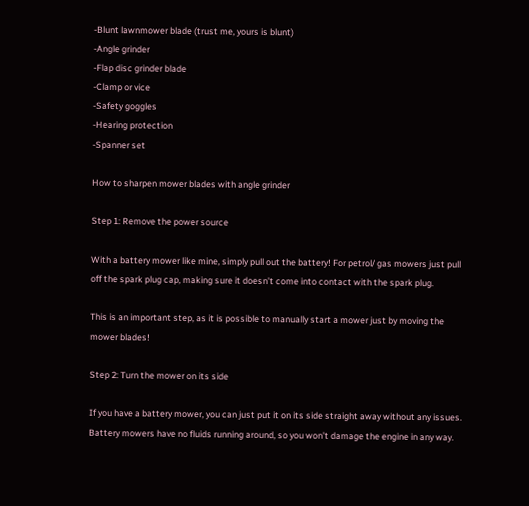-Blunt lawnmower blade (trust me, yours is blunt)
-Angle grinder
-Flap disc grinder blade
-Clamp or vice
-Safety goggles
-Hearing protection
-Spanner set

How to sharpen mower blades with angle grinder

Step 1: Remove the power source

With a battery mower like mine, simply pull out the battery! For petrol/ gas mowers just pull off the spark plug cap, making sure it doesn’t come into contact with the spark plug.

This is an important step, as it is possible to manually start a mower just by moving the mower blades!

Step 2: Turn the mower on its side

If you have a battery mower, you can just put it on its side straight away without any issues. Battery mowers have no fluids running around, so you won’t damage the engine in any way.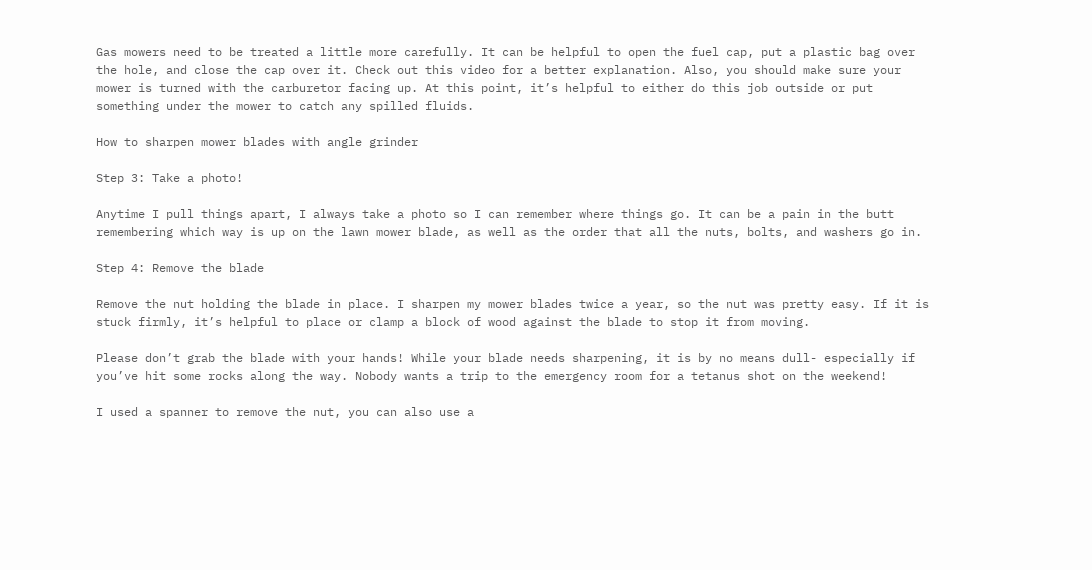Gas mowers need to be treated a little more carefully. It can be helpful to open the fuel cap, put a plastic bag over the hole, and close the cap over it. Check out this video for a better explanation. Also, you should make sure your mower is turned with the carburetor facing up. At this point, it’s helpful to either do this job outside or put something under the mower to catch any spilled fluids.

How to sharpen mower blades with angle grinder

Step 3: Take a photo!

Anytime I pull things apart, I always take a photo so I can remember where things go. It can be a pain in the butt remembering which way is up on the lawn mower blade, as well as the order that all the nuts, bolts, and washers go in.

Step 4: Remove the blade

Remove the nut holding the blade in place. I sharpen my mower blades twice a year, so the nut was pretty easy. If it is stuck firmly, it’s helpful to place or clamp a block of wood against the blade to stop it from moving.

Please don’t grab the blade with your hands! While your blade needs sharpening, it is by no means dull- especially if you’ve hit some rocks along the way. Nobody wants a trip to the emergency room for a tetanus shot on the weekend!

I used a spanner to remove the nut, you can also use a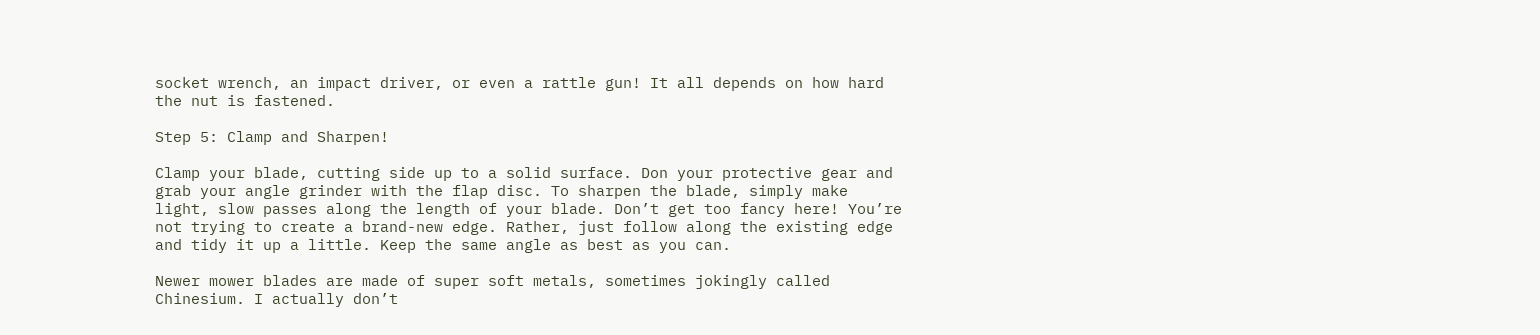socket wrench, an impact driver, or even a rattle gun! It all depends on how hard the nut is fastened.

Step 5: Clamp and Sharpen!

Clamp your blade, cutting side up to a solid surface. Don your protective gear and grab your angle grinder with the flap disc. To sharpen the blade, simply make light, slow passes along the length of your blade. Don’t get too fancy here! You’re not trying to create a brand-new edge. Rather, just follow along the existing edge and tidy it up a little. Keep the same angle as best as you can.

Newer mower blades are made of super soft metals, sometimes jokingly called Chinesium. I actually don’t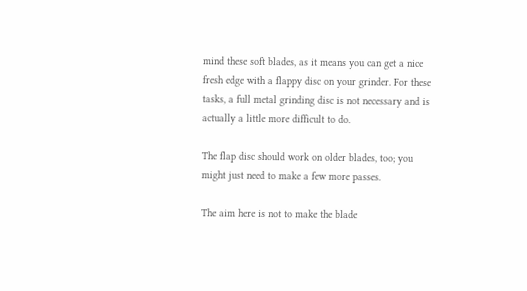mind these soft blades, as it means you can get a nice fresh edge with a flappy disc on your grinder. For these tasks, a full metal grinding disc is not necessary and is actually a little more difficult to do.

The flap disc should work on older blades, too; you might just need to make a few more passes.

The aim here is not to make the blade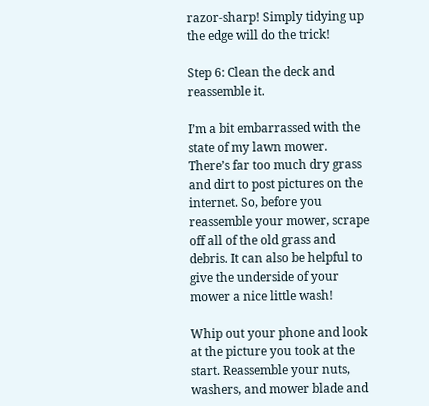razor-sharp! Simply tidying up the edge will do the trick!

Step 6: Clean the deck and reassemble it.

I’m a bit embarrassed with the state of my lawn mower. There’s far too much dry grass and dirt to post pictures on the internet. So, before you reassemble your mower, scrape off all of the old grass and debris. It can also be helpful to give the underside of your mower a nice little wash!

Whip out your phone and look at the picture you took at the start. Reassemble your nuts, washers, and mower blade and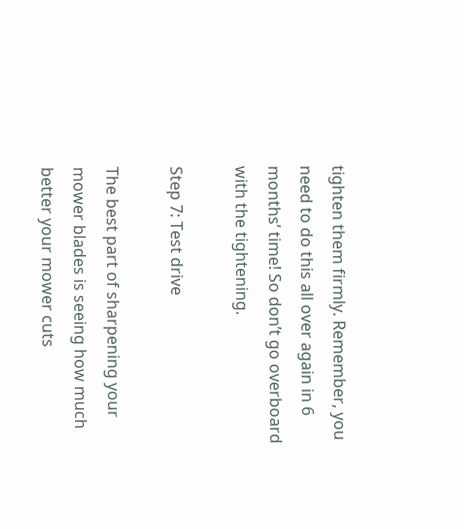tighten them firmly. Remember, you need to do this all over again in 6 months’ time! So don’t go overboard with the tightening.

Step 7: Test drive

The best part of sharpening your mower blades is seeing how much better your mower cuts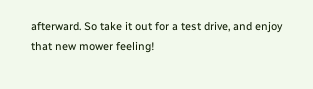afterward. So take it out for a test drive, and enjoy that new mower feeling!